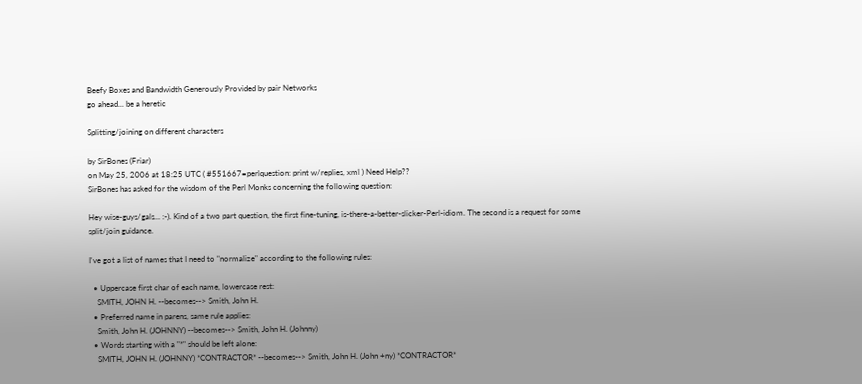Beefy Boxes and Bandwidth Generously Provided by pair Networks
go ahead... be a heretic

Splitting/joining on different characters

by SirBones (Friar)
on May 25, 2006 at 18:25 UTC ( #551667=perlquestion: print w/replies, xml ) Need Help??
SirBones has asked for the wisdom of the Perl Monks concerning the following question:

Hey wise-guys/gals... :-). Kind of a two part question, the first fine-tuning, is-there-a-better-slicker-Perl-idiom. The second is a request for some split/join guidance.

I've got a list of names that I need to "normalize" according to the following rules:

  • Uppercase first char of each name, lowercase rest:
    SMITH, JOHN H. --becomes--> Smith, John H.
  • Preferred name in parens, same rule applies:
    Smith, John H. (JOHNNY) --becomes--> Smith, John H. (Johnny)
  • Words starting with a "*" should be left alone:
    SMITH, JOHN H. (JOHNNY) *CONTRACTOR* --becomes--> Smith, John H. (John +ny) *CONTRACTOR*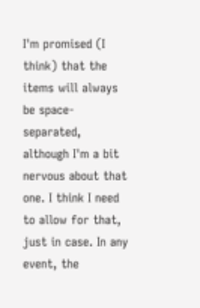I'm promised (I think) that the items will always be space-separated, although I'm a bit nervous about that one. I think I need to allow for that, just in case. In any event, the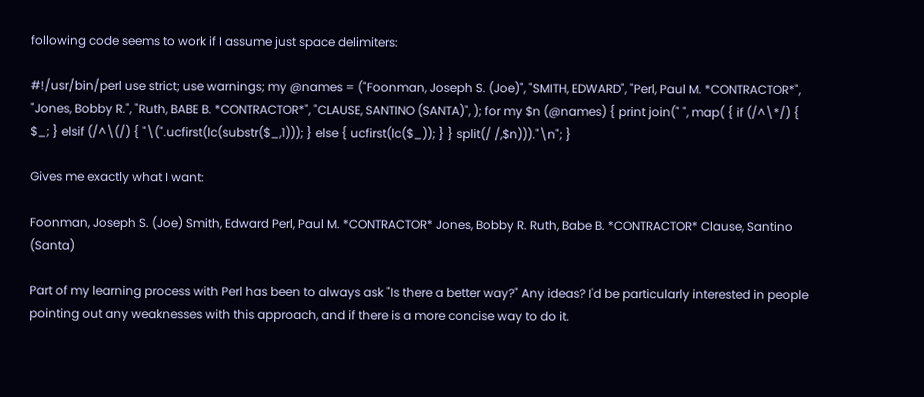following code seems to work if I assume just space delimiters:

#!/usr/bin/perl use strict; use warnings; my @names = ("Foonman, Joseph S. (Joe)", "SMITH, EDWARD", "Perl, Paul M. *CONTRACTOR*", "Jones, Bobby R.", "Ruth, BABE B. *CONTRACTOR*", "CLAUSE, SANTINO (SANTA)", ); for my $n (@names) { print join(" ", map( { if (/^\*/) { $_; } elsif (/^\(/) { "\(".ucfirst(lc(substr($_,1))); } else { ucfirst(lc($_)); } } split(/ /,$n)))."\n"; }

Gives me exactly what I want:

Foonman, Joseph S. (Joe) Smith, Edward Perl, Paul M. *CONTRACTOR* Jones, Bobby R. Ruth, Babe B. *CONTRACTOR* Clause, Santino (Santa)

Part of my learning process with Perl has been to always ask "Is there a better way?" Any ideas? I'd be particularly interested in people pointing out any weaknesses with this approach, and if there is a more concise way to do it.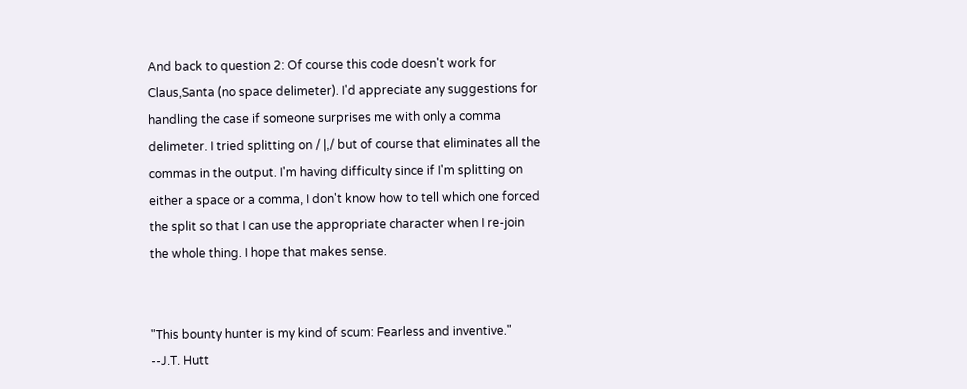And back to question 2: Of course this code doesn't work for Claus,Santa (no space delimeter). I'd appreciate any suggestions for handling the case if someone surprises me with only a comma delimeter. I tried splitting on / |,/ but of course that eliminates all the commas in the output. I'm having difficulty since if I'm splitting on either a space or a comma, I don't know how to tell which one forced the split so that I can use the appropriate character when I re-join the whole thing. I hope that makes sense.


"This bounty hunter is my kind of scum: Fearless and inventive." --J.T. Hutt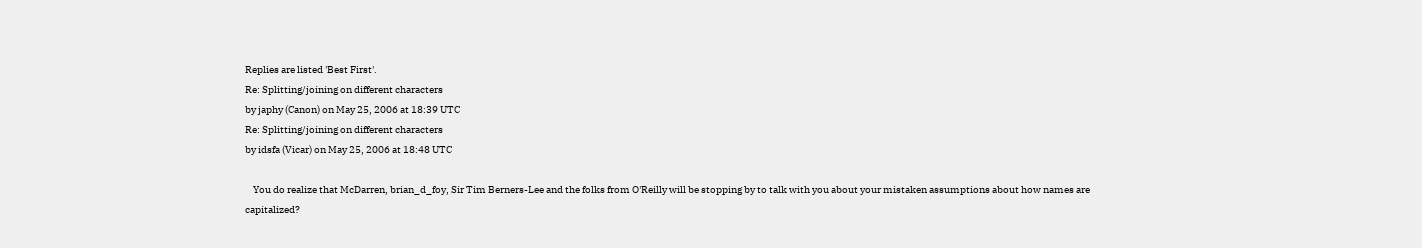Replies are listed 'Best First'.
Re: Splitting/joining on different characters
by japhy (Canon) on May 25, 2006 at 18:39 UTC
Re: Splitting/joining on different characters
by idsfa (Vicar) on May 25, 2006 at 18:48 UTC

    You do realize that McDarren, brian_d_foy, Sir Tim Berners-Lee and the folks from O'Reilly will be stopping by to talk with you about your mistaken assumptions about how names are capitalized?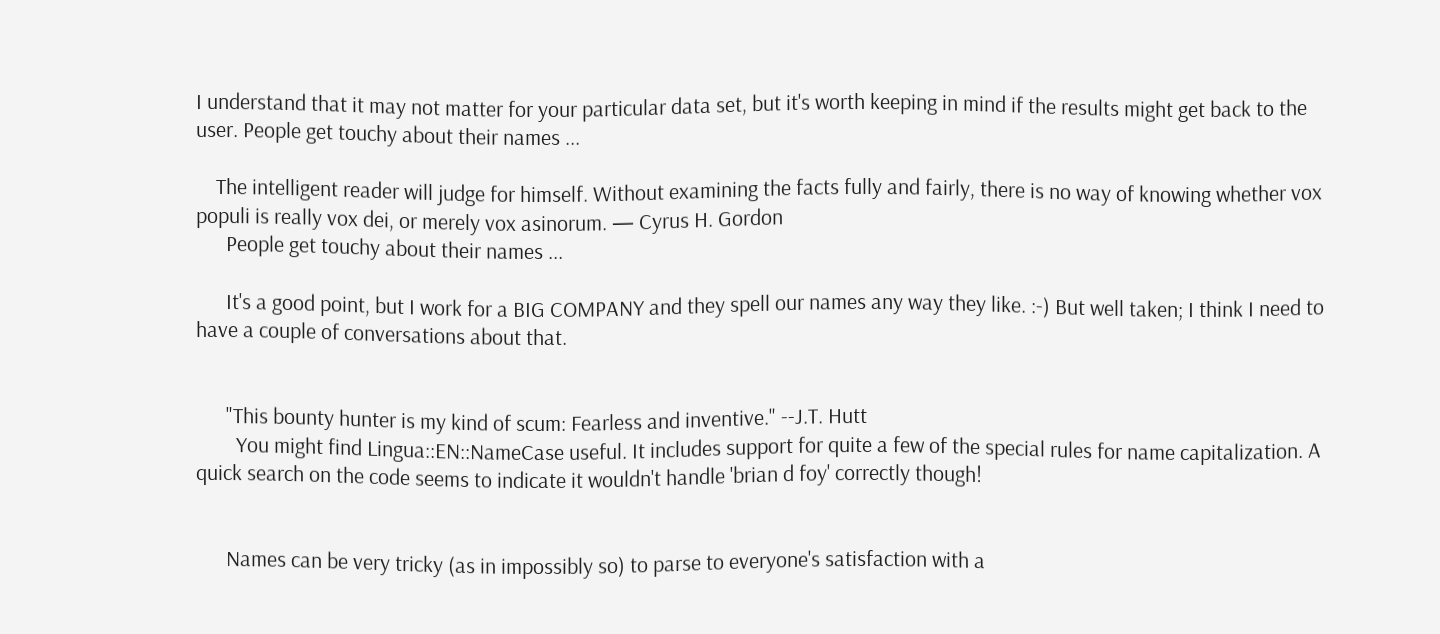I understand that it may not matter for your particular data set, but it's worth keeping in mind if the results might get back to the user. People get touchy about their names ...

    The intelligent reader will judge for himself. Without examining the facts fully and fairly, there is no way of knowing whether vox populi is really vox dei, or merely vox asinorum. — Cyrus H. Gordon
      People get touchy about their names ...

      It's a good point, but I work for a BIG COMPANY and they spell our names any way they like. :-) But well taken; I think I need to have a couple of conversations about that.


      "This bounty hunter is my kind of scum: Fearless and inventive." --J.T. Hutt
        You might find Lingua::EN::NameCase useful. It includes support for quite a few of the special rules for name capitalization. A quick search on the code seems to indicate it wouldn't handle 'brian d foy' correctly though!


      Names can be very tricky (as in impossibly so) to parse to everyone's satisfaction with a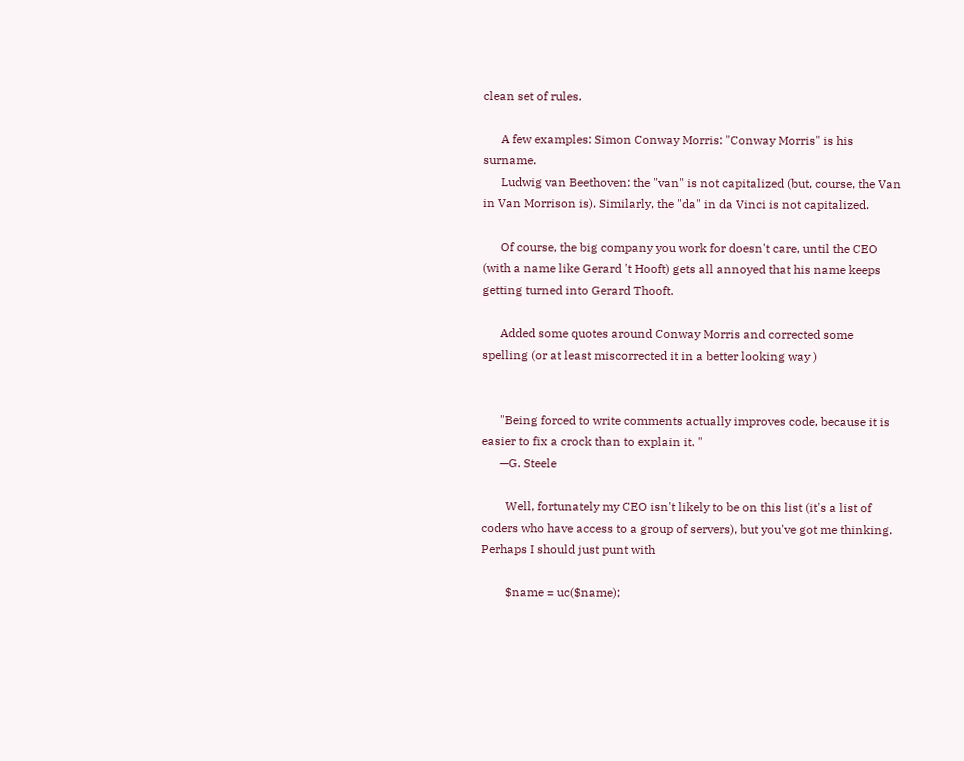clean set of rules.

      A few examples: Simon Conway Morris: "Conway Morris" is his surname.
      Ludwig van Beethoven: the "van" is not capitalized (but, course, the Van in Van Morrison is). Similarly, the "da" in da Vinci is not capitalized.

      Of course, the big company you work for doesn't care, until the CEO (with a name like Gerard 't Hooft) gets all annoyed that his name keeps getting turned into Gerard Thooft.

      Added some quotes around Conway Morris and corrected some spelling (or at least miscorrected it in a better looking way )


      "Being forced to write comments actually improves code, because it is easier to fix a crock than to explain it. "
      —G. Steele

        Well, fortunately my CEO isn't likely to be on this list (it's a list of coders who have access to a group of servers), but you've got me thinking. Perhaps I should just punt with

        $name = uc($name);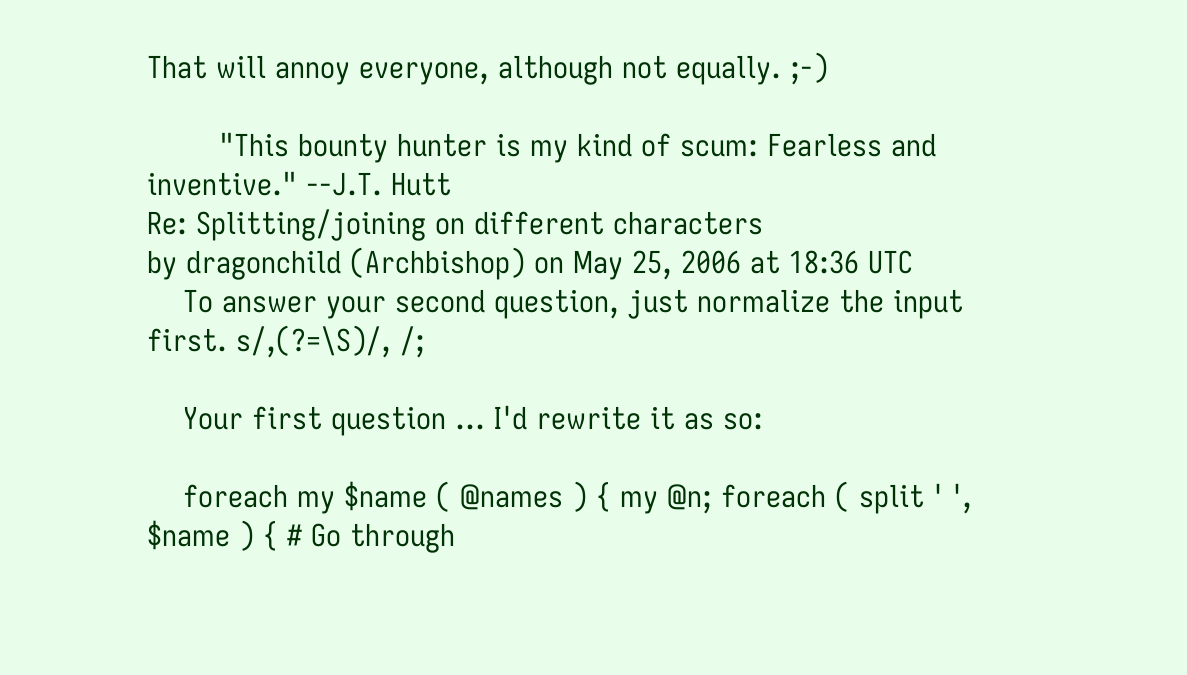That will annoy everyone, although not equally. ;-)

        "This bounty hunter is my kind of scum: Fearless and inventive." --J.T. Hutt
Re: Splitting/joining on different characters
by dragonchild (Archbishop) on May 25, 2006 at 18:36 UTC
    To answer your second question, just normalize the input first. s/,(?=\S)/, /;

    Your first question ... I'd rewrite it as so:

    foreach my $name ( @names ) { my @n; foreach ( split ' ', $name ) { # Go through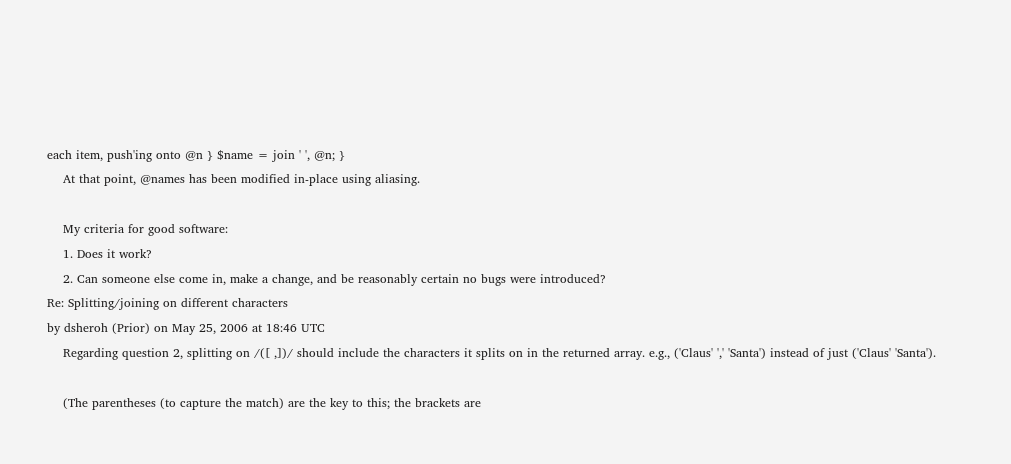each item, push'ing onto @n } $name = join ' ', @n; }
    At that point, @names has been modified in-place using aliasing.

    My criteria for good software:
    1. Does it work?
    2. Can someone else come in, make a change, and be reasonably certain no bugs were introduced?
Re: Splitting/joining on different characters
by dsheroh (Prior) on May 25, 2006 at 18:46 UTC
    Regarding question 2, splitting on /([ ,])/ should include the characters it splits on in the returned array. e.g., ('Claus' ',' 'Santa') instead of just ('Claus' 'Santa').

    (The parentheses (to capture the match) are the key to this; the brackets are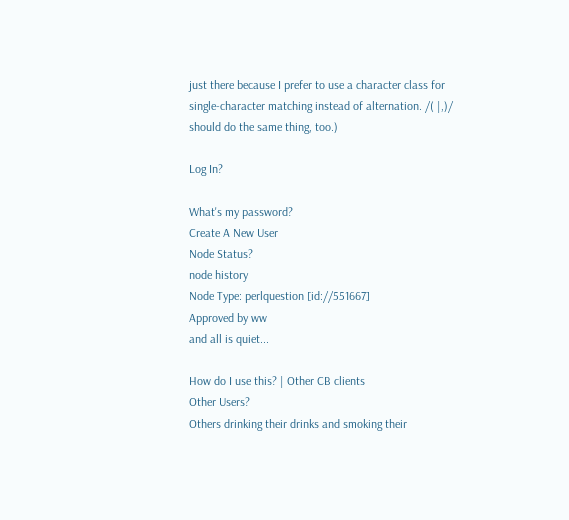just there because I prefer to use a character class for single-character matching instead of alternation. /( |,)/ should do the same thing, too.)

Log In?

What's my password?
Create A New User
Node Status?
node history
Node Type: perlquestion [id://551667]
Approved by ww
and all is quiet...

How do I use this? | Other CB clients
Other Users?
Others drinking their drinks and smoking their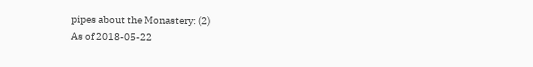pipes about the Monastery: (2)
As of 2018-05-22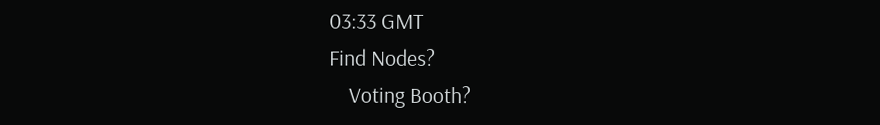03:33 GMT
Find Nodes?
    Voting Booth?